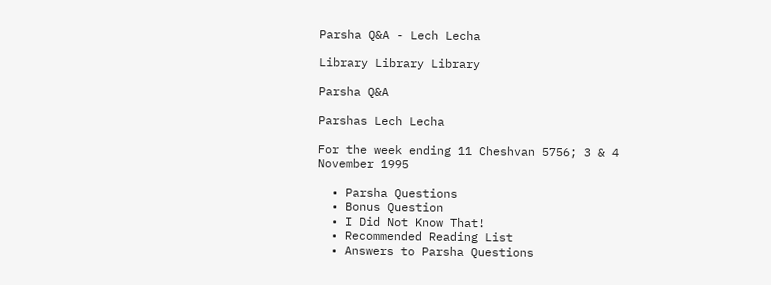Parsha Q&A - Lech Lecha

Library Library Library

Parsha Q&A

Parshas Lech Lecha

For the week ending 11 Cheshvan 5756; 3 & 4 November 1995

  • Parsha Questions
  • Bonus Question
  • I Did Not Know That!
  • Recommended Reading List
  • Answers to Parsha Questions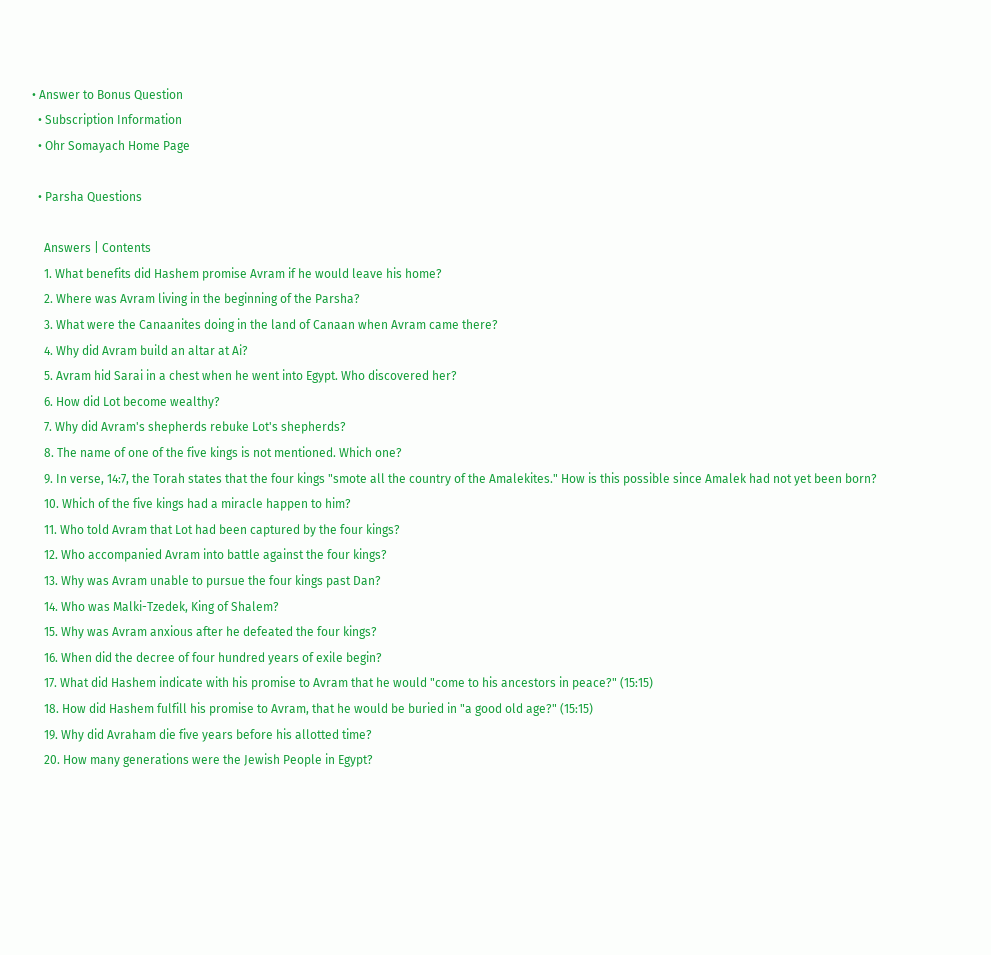• Answer to Bonus Question
  • Subscription Information
  • Ohr Somayach Home Page

  • Parsha Questions

    Answers | Contents
    1. What benefits did Hashem promise Avram if he would leave his home?
    2. Where was Avram living in the beginning of the Parsha?
    3. What were the Canaanites doing in the land of Canaan when Avram came there?
    4. Why did Avram build an altar at Ai?
    5. Avram hid Sarai in a chest when he went into Egypt. Who discovered her?
    6. How did Lot become wealthy?
    7. Why did Avram's shepherds rebuke Lot's shepherds?
    8. The name of one of the five kings is not mentioned. Which one?
    9. In verse, 14:7, the Torah states that the four kings "smote all the country of the Amalekites." How is this possible since Amalek had not yet been born?
    10. Which of the five kings had a miracle happen to him?
    11. Who told Avram that Lot had been captured by the four kings?
    12. Who accompanied Avram into battle against the four kings?
    13. Why was Avram unable to pursue the four kings past Dan?
    14. Who was Malki-Tzedek, King of Shalem?
    15. Why was Avram anxious after he defeated the four kings?
    16. When did the decree of four hundred years of exile begin?
    17. What did Hashem indicate with his promise to Avram that he would "come to his ancestors in peace?" (15:15)
    18. How did Hashem fulfill his promise to Avram, that he would be buried in "a good old age?" (15:15)
    19. Why did Avraham die five years before his allotted time?
    20. How many generations were the Jewish People in Egypt?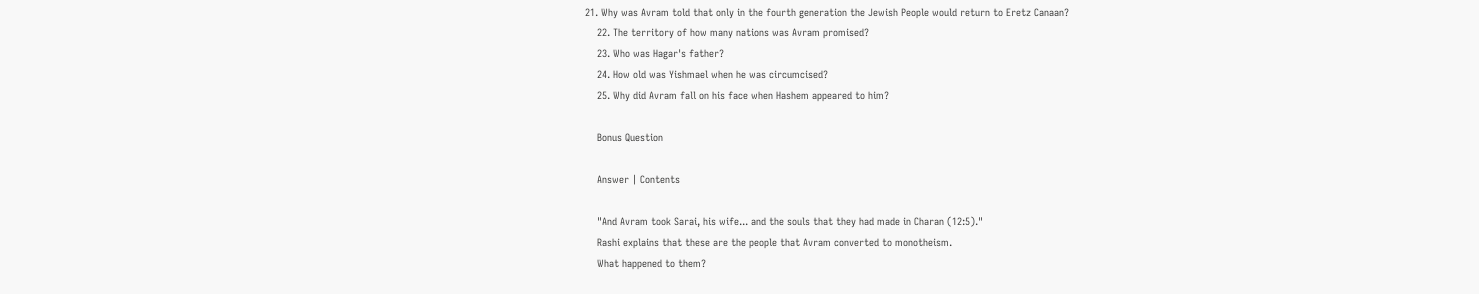21. Why was Avram told that only in the fourth generation the Jewish People would return to Eretz Canaan?
    22. The territory of how many nations was Avram promised?
    23. Who was Hagar's father?
    24. How old was Yishmael when he was circumcised?
    25. Why did Avram fall on his face when Hashem appeared to him?

    Bonus Question

    Answer | Contents

    "And Avram took Sarai, his wife... and the souls that they had made in Charan (12:5)."
    Rashi explains that these are the people that Avram converted to monotheism.
    What happened to them?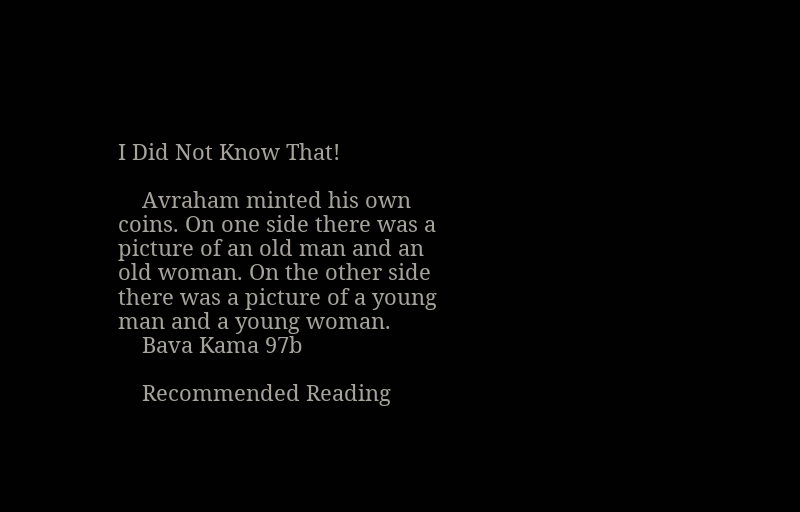I Did Not Know That!

    Avraham minted his own coins. On one side there was a picture of an old man and an old woman. On the other side there was a picture of a young man and a young woman.
    Bava Kama 97b

    Recommended Reading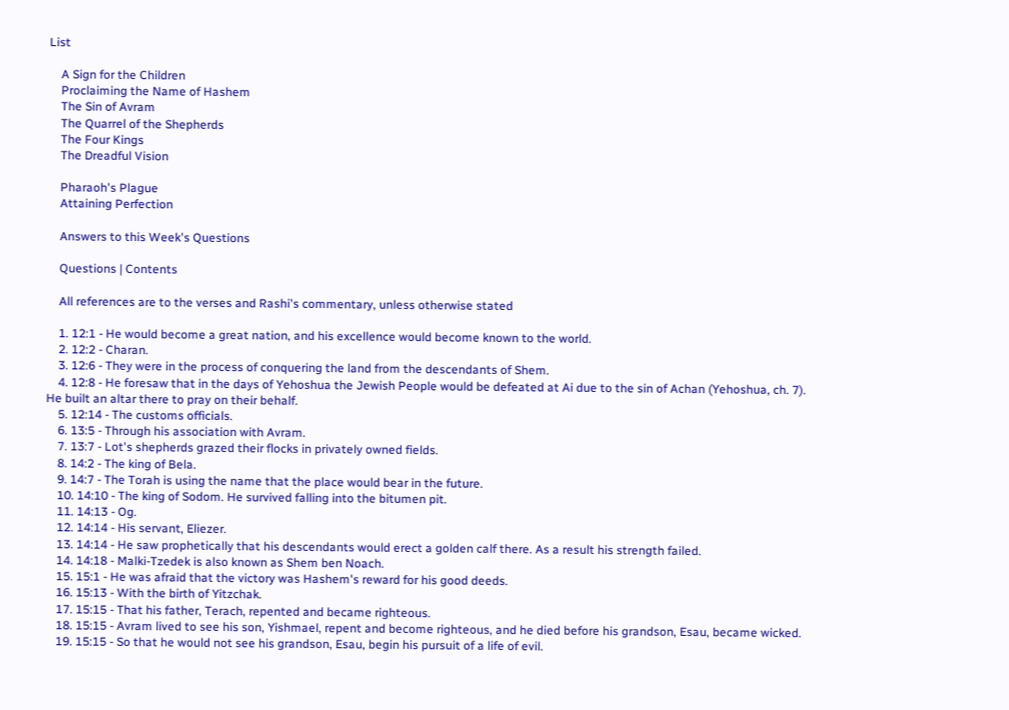List

    A Sign for the Children
    Proclaiming the Name of Hashem
    The Sin of Avram
    The Quarrel of the Shepherds
    The Four Kings
    The Dreadful Vision

    Pharaoh's Plague
    Attaining Perfection

    Answers to this Week's Questions

    Questions | Contents

    All references are to the verses and Rashi's commentary, unless otherwise stated

    1. 12:1 - He would become a great nation, and his excellence would become known to the world.
    2. 12:2 - Charan.
    3. 12:6 - They were in the process of conquering the land from the descendants of Shem.
    4. 12:8 - He foresaw that in the days of Yehoshua the Jewish People would be defeated at Ai due to the sin of Achan (Yehoshua, ch. 7). He built an altar there to pray on their behalf.
    5. 12:14 - The customs officials.
    6. 13:5 - Through his association with Avram.
    7. 13:7 - Lot's shepherds grazed their flocks in privately owned fields.
    8. 14:2 - The king of Bela.
    9. 14:7 - The Torah is using the name that the place would bear in the future.
    10. 14:10 - The king of Sodom. He survived falling into the bitumen pit.
    11. 14:13 - Og.
    12. 14:14 - His servant, Eliezer.
    13. 14:14 - He saw prophetically that his descendants would erect a golden calf there. As a result his strength failed.
    14. 14:18 - Malki-Tzedek is also known as Shem ben Noach.
    15. 15:1 - He was afraid that the victory was Hashem's reward for his good deeds.
    16. 15:13 - With the birth of Yitzchak.
    17. 15:15 - That his father, Terach, repented and became righteous.
    18. 15:15 - Avram lived to see his son, Yishmael, repent and become righteous, and he died before his grandson, Esau, became wicked.
    19. 15:15 - So that he would not see his grandson, Esau, begin his pursuit of a life of evil.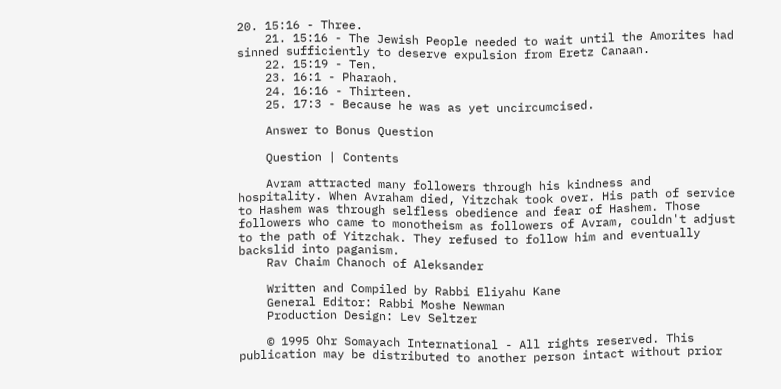20. 15:16 - Three.
    21. 15:16 - The Jewish People needed to wait until the Amorites had sinned sufficiently to deserve expulsion from Eretz Canaan.
    22. 15:19 - Ten.
    23. 16:1 - Pharaoh.
    24. 16:16 - Thirteen.
    25. 17:3 - Because he was as yet uncircumcised.

    Answer to Bonus Question

    Question | Contents

    Avram attracted many followers through his kindness and hospitality. When Avraham died, Yitzchak took over. His path of service to Hashem was through selfless obedience and fear of Hashem. Those followers who came to monotheism as followers of Avram, couldn't adjust to the path of Yitzchak. They refused to follow him and eventually backslid into paganism.
    Rav Chaim Chanoch of Aleksander

    Written and Compiled by Rabbi Eliyahu Kane
    General Editor: Rabbi Moshe Newman
    Production Design: Lev Seltzer

    © 1995 Ohr Somayach International - All rights reserved. This publication may be distributed to another person intact without prior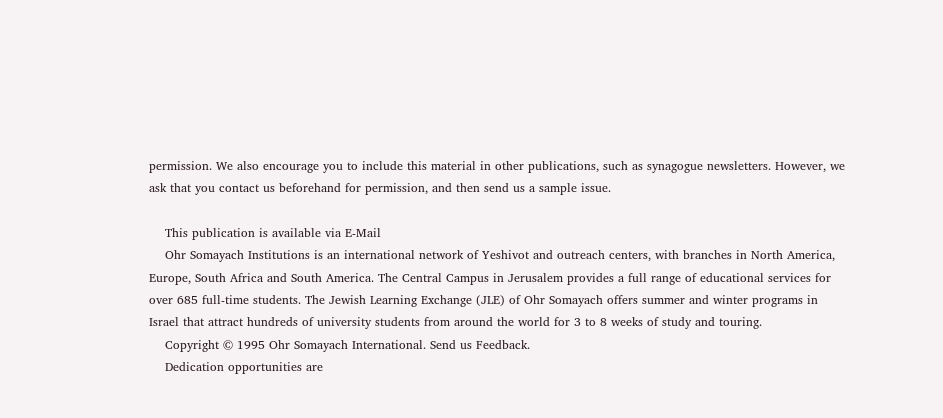permission. We also encourage you to include this material in other publications, such as synagogue newsletters. However, we ask that you contact us beforehand for permission, and then send us a sample issue.

    This publication is available via E-Mail
    Ohr Somayach Institutions is an international network of Yeshivot and outreach centers, with branches in North America, Europe, South Africa and South America. The Central Campus in Jerusalem provides a full range of educational services for over 685 full-time students. The Jewish Learning Exchange (JLE) of Ohr Somayach offers summer and winter programs in Israel that attract hundreds of university students from around the world for 3 to 8 weeks of study and touring.
    Copyright © 1995 Ohr Somayach International. Send us Feedback.
    Dedication opportunities are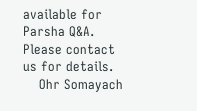available for Parsha Q&A. Please contact us for details.
    Ohr Somayach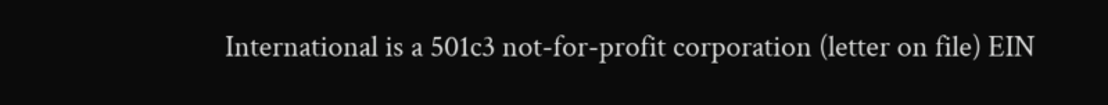International is a 501c3 not-for-profit corporation (letter on file) EIN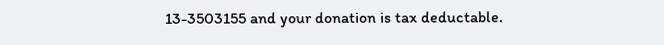13-3503155 and your donation is tax deductable.